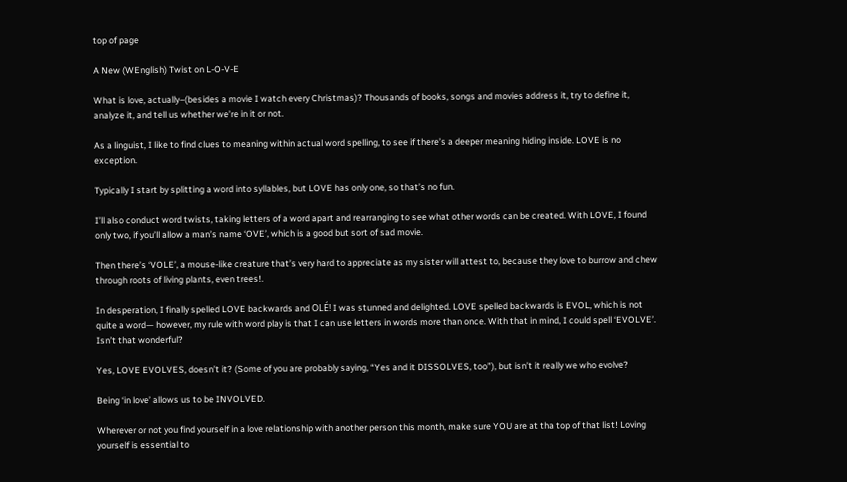top of page

A New (WEnglish) Twist on L-O-V-E

What is love, actually–(besides a movie I watch every Christmas)? Thousands of books, songs and movies address it, try to define it, analyze it, and tell us whether we’re in it or not.

As a linguist, I like to find clues to meaning within actual word spelling, to see if there’s a deeper meaning hiding inside. LOVE is no exception.

Typically I start by splitting a word into syllables, but LOVE has only one, so that’s no fun.

I’ll also conduct word twists, taking letters of a word apart and rearranging to see what other words can be created. With LOVE, I found only two, if you’ll allow a man’s name ‘OVE’, which is a good but sort of sad movie.

Then there’s ‘VOLE’, a mouse-like creature that’s very hard to appreciate as my sister will attest to, because they love to burrow and chew through roots of living plants, even trees!.

In desperation, I finally spelled LOVE backwards and OLÉ! I was stunned and delighted. LOVE spelled backwards is EVOL, which is not quite a word— however, my rule with word play is that I can use letters in words more than once. With that in mind, I could spell ‘EVOLVE’. Isn’t that wonderful?

Yes, LOVE EVOLVES, doesn’t it? (Some of you are probably saying, “Yes and it DISSOLVES, too”), but isn’t it really we who evolve?

Being ‘in love’ allows us to be INVOLVED.

Wherever or not you find yourself in a love relationship with another person this month, make sure YOU are at tha top of that list! Loving yourself is essential to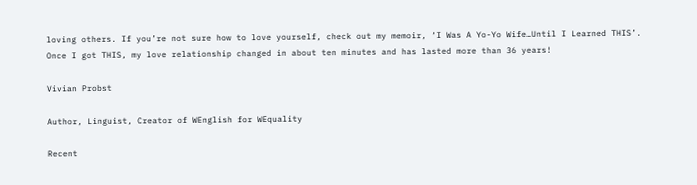loving others. If you’re not sure how to love yourself, check out my memoir, ‘I Was A Yo-Yo Wife…Until I Learned THIS’. Once I got THIS, my love relationship changed in about ten minutes and has lasted more than 36 years!

Vivian Probst

Author, Linguist, Creator of WEnglish for WEquality

Recent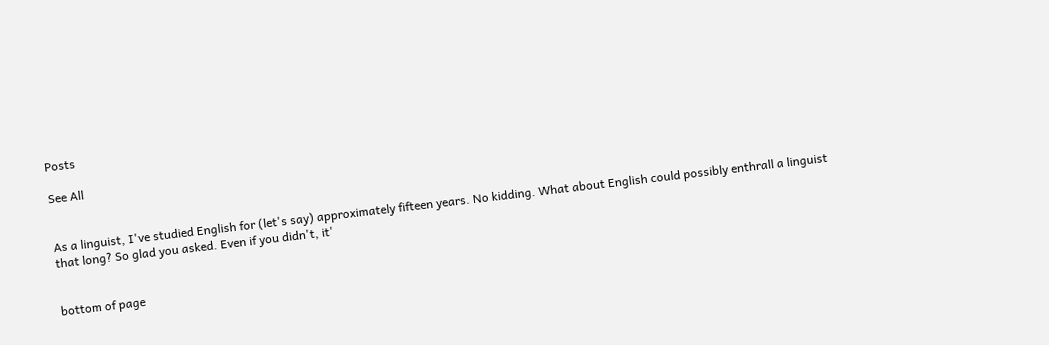Posts

See All


As a linguist, I've studied English for (let's say) approximately fifteen years. No kidding. What about English could possibly enthrall a linguist that long? So glad you asked. Even if you didn't, it'


bottom of page